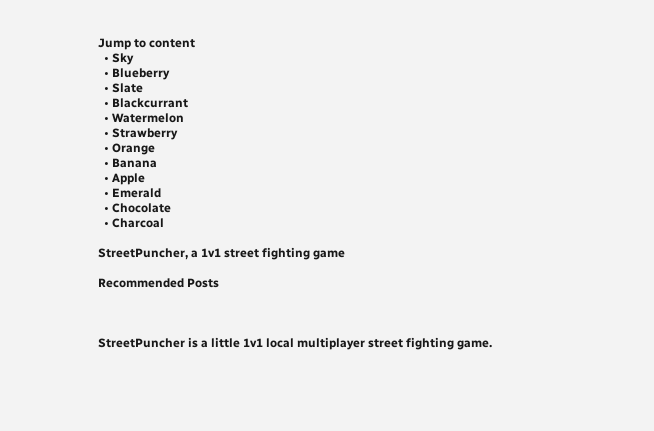Jump to content
  • Sky
  • Blueberry
  • Slate
  • Blackcurrant
  • Watermelon
  • Strawberry
  • Orange
  • Banana
  • Apple
  • Emerald
  • Chocolate
  • Charcoal

StreetPuncher, a 1v1 street fighting game

Recommended Posts



StreetPuncher is a little 1v1 local multiplayer street fighting game.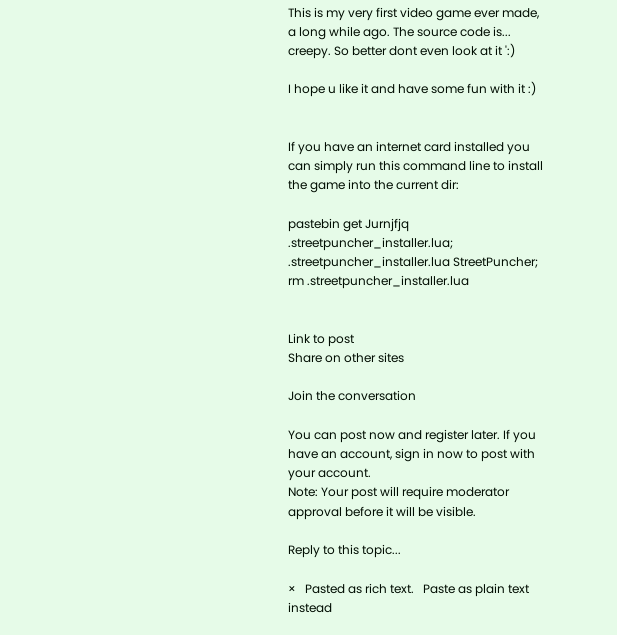This is my very first video game ever made, a long while ago. The source code is... creepy. So better dont even look at it ':)

I hope u like it and have some fun with it :)


If you have an internet card installed you can simply run this command line to install the game into the current dir:

pastebin get Jurnjfjq .streetpuncher_installer.lua; .streetpuncher_installer.lua StreetPuncher; rm .streetpuncher_installer.lua


Link to post
Share on other sites

Join the conversation

You can post now and register later. If you have an account, sign in now to post with your account.
Note: Your post will require moderator approval before it will be visible.

Reply to this topic...

×   Pasted as rich text.   Paste as plain text instead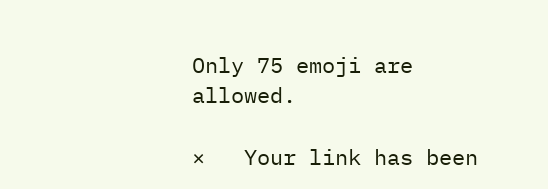Only 75 emoji are allowed.

×   Your link has been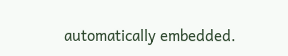automatically embedded.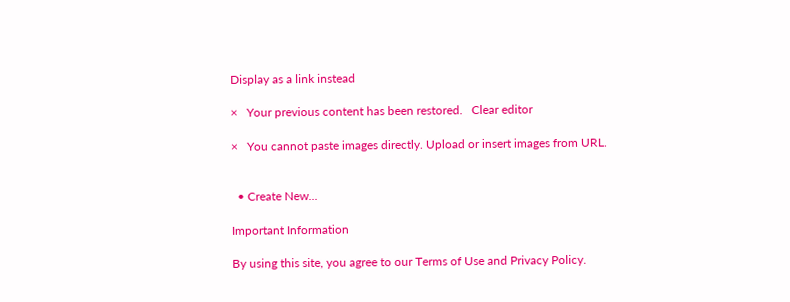Display as a link instead

×   Your previous content has been restored.   Clear editor

×   You cannot paste images directly. Upload or insert images from URL.


  • Create New...

Important Information

By using this site, you agree to our Terms of Use and Privacy Policy.